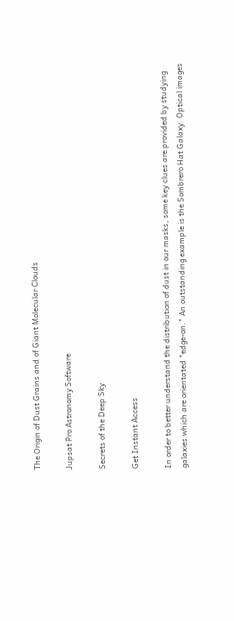The Origin of Dust Grains and of Giant Molecular Clouds

Jupsat Pro Astronomy Software

Secrets of the Deep Sky

Get Instant Access

In order to better understand the distribution of dust in our masks, some key clues are provided by studying galaxies which are orientated "edge-on." An outstanding example is the Sombrero Hat Galaxy. Optical images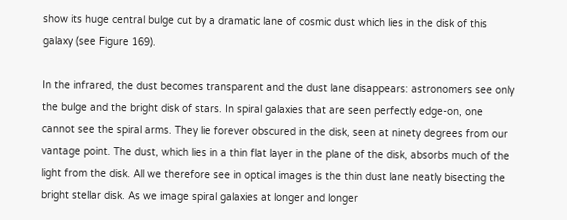show its huge central bulge cut by a dramatic lane of cosmic dust which lies in the disk of this galaxy (see Figure 169).

In the infrared, the dust becomes transparent and the dust lane disappears: astronomers see only the bulge and the bright disk of stars. In spiral galaxies that are seen perfectly edge-on, one cannot see the spiral arms. They lie forever obscured in the disk, seen at ninety degrees from our vantage point. The dust, which lies in a thin flat layer in the plane of the disk, absorbs much of the light from the disk. All we therefore see in optical images is the thin dust lane neatly bisecting the bright stellar disk. As we image spiral galaxies at longer and longer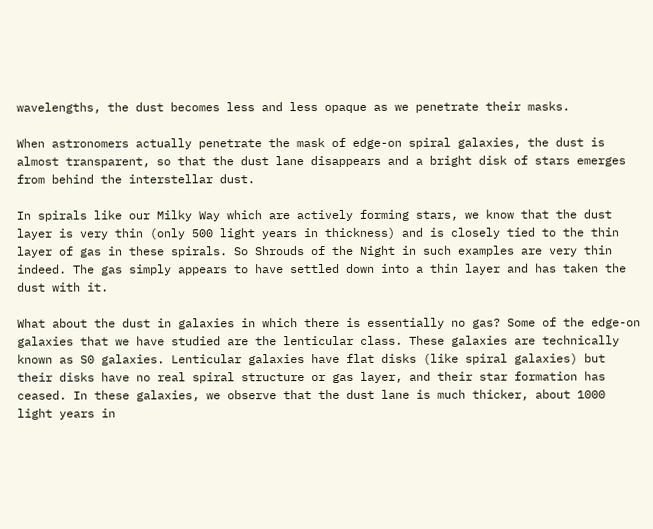wavelengths, the dust becomes less and less opaque as we penetrate their masks.

When astronomers actually penetrate the mask of edge-on spiral galaxies, the dust is almost transparent, so that the dust lane disappears and a bright disk of stars emerges from behind the interstellar dust.

In spirals like our Milky Way which are actively forming stars, we know that the dust layer is very thin (only 500 light years in thickness) and is closely tied to the thin layer of gas in these spirals. So Shrouds of the Night in such examples are very thin indeed. The gas simply appears to have settled down into a thin layer and has taken the dust with it.

What about the dust in galaxies in which there is essentially no gas? Some of the edge-on galaxies that we have studied are the lenticular class. These galaxies are technically known as S0 galaxies. Lenticular galaxies have flat disks (like spiral galaxies) but their disks have no real spiral structure or gas layer, and their star formation has ceased. In these galaxies, we observe that the dust lane is much thicker, about 1000 light years in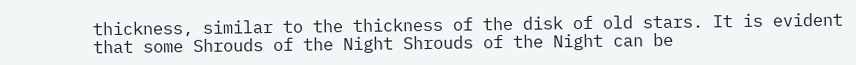thickness, similar to the thickness of the disk of old stars. It is evident that some Shrouds of the Night Shrouds of the Night can be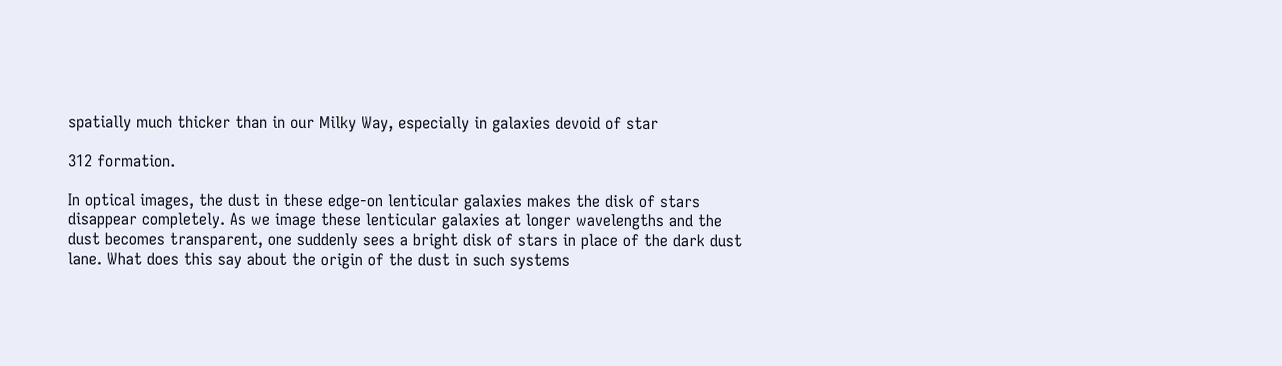spatially much thicker than in our Milky Way, especially in galaxies devoid of star

312 formation.

In optical images, the dust in these edge-on lenticular galaxies makes the disk of stars disappear completely. As we image these lenticular galaxies at longer wavelengths and the dust becomes transparent, one suddenly sees a bright disk of stars in place of the dark dust lane. What does this say about the origin of the dust in such systems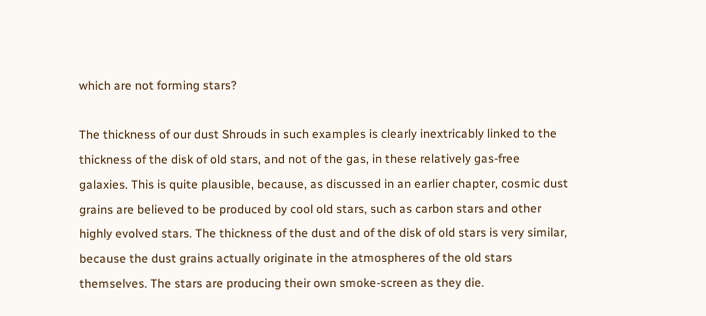which are not forming stars?

The thickness of our dust Shrouds in such examples is clearly inextricably linked to the thickness of the disk of old stars, and not of the gas, in these relatively gas-free galaxies. This is quite plausible, because, as discussed in an earlier chapter, cosmic dust grains are believed to be produced by cool old stars, such as carbon stars and other highly evolved stars. The thickness of the dust and of the disk of old stars is very similar, because the dust grains actually originate in the atmospheres of the old stars themselves. The stars are producing their own smoke-screen as they die.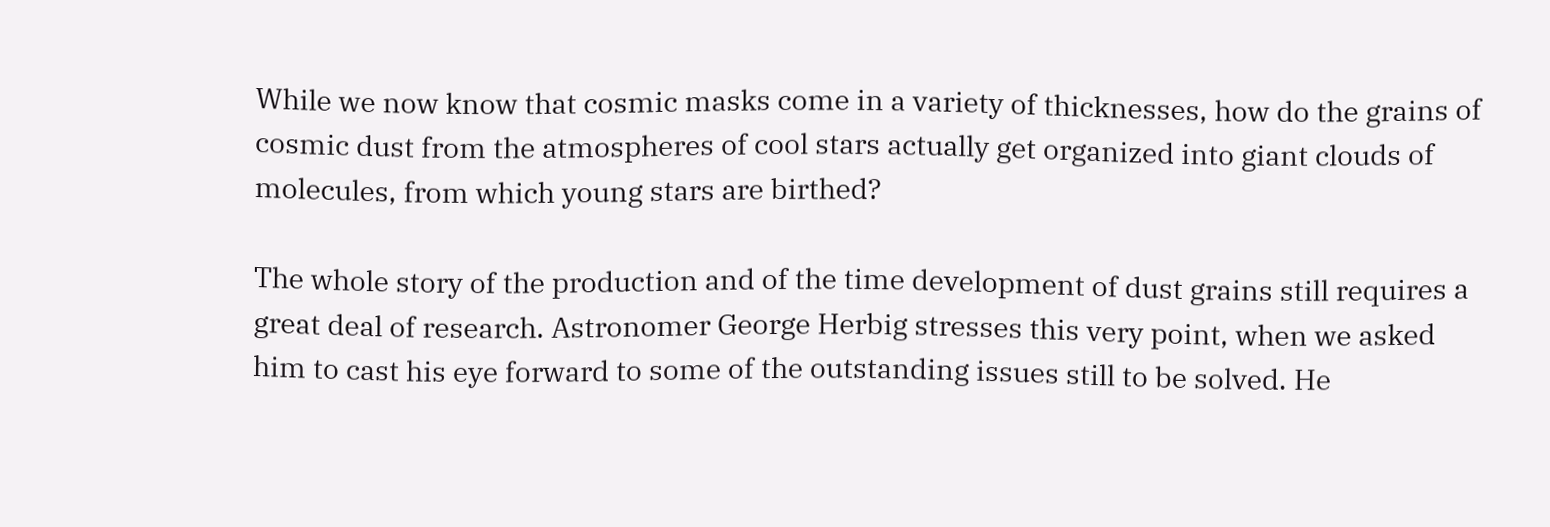While we now know that cosmic masks come in a variety of thicknesses, how do the grains of cosmic dust from the atmospheres of cool stars actually get organized into giant clouds of molecules, from which young stars are birthed?

The whole story of the production and of the time development of dust grains still requires a great deal of research. Astronomer George Herbig stresses this very point, when we asked him to cast his eye forward to some of the outstanding issues still to be solved. He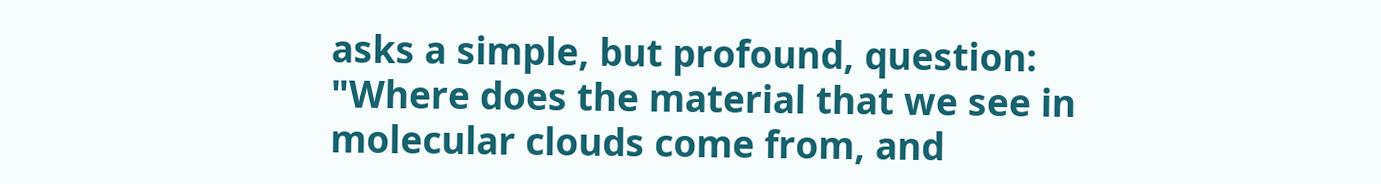asks a simple, but profound, question: "Where does the material that we see in molecular clouds come from, and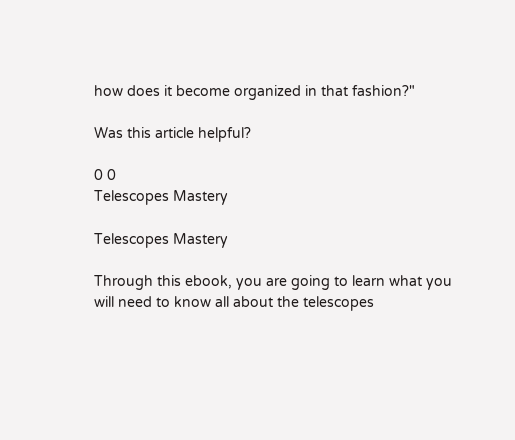how does it become organized in that fashion?"

Was this article helpful?

0 0
Telescopes Mastery

Telescopes Mastery

Through this ebook, you are going to learn what you will need to know all about the telescopes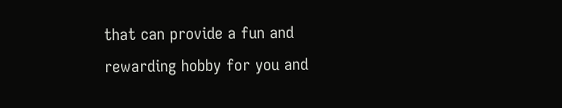that can provide a fun and rewarding hobby for you and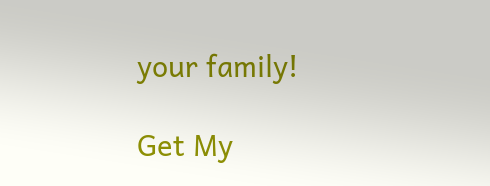your family!

Get My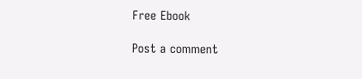Free Ebook

Post a comment